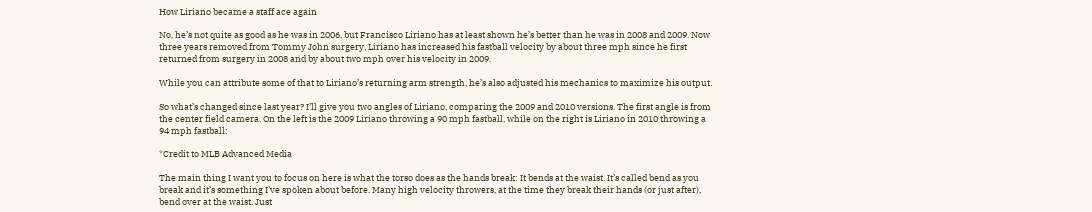How Liriano became a staff ace again

No, he’s not quite as good as he was in 2006, but Francisco Liriano has at least shown he’s better than he was in 2008 and 2009. Now three years removed from Tommy John surgery, Liriano has increased his fastball velocity by about three mph since he first returned from surgery in 2008 and by about two mph over his velocity in 2009.

While you can attribute some of that to Liriano’s returning arm strength, he’s also adjusted his mechanics to maximize his output.

So what’s changed since last year? I’ll give you two angles of Liriano, comparing the 2009 and 2010 versions. The first angle is from the center field camera. On the left is the 2009 Liriano throwing a 90 mph fastball, while on the right is Liriano in 2010 throwing a 94 mph fastball:

*Credit to MLB Advanced Media

The main thing I want you to focus on here is what the torso does as the hands break: It bends at the waist. It’s called bend as you break and it’s something I’ve spoken about before. Many high velocity throwers, at the time they break their hands (or just after), bend over at the waist. Just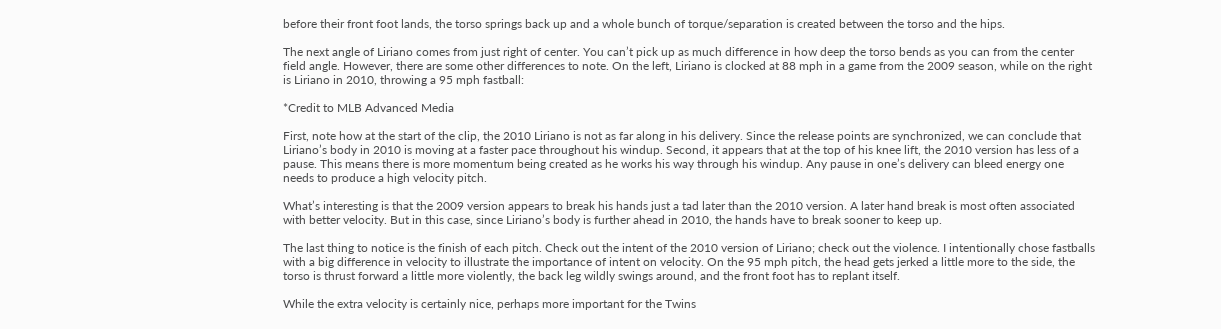before their front foot lands, the torso springs back up and a whole bunch of torque/separation is created between the torso and the hips.

The next angle of Liriano comes from just right of center. You can’t pick up as much difference in how deep the torso bends as you can from the center field angle. However, there are some other differences to note. On the left, Liriano is clocked at 88 mph in a game from the 2009 season, while on the right is Liriano in 2010, throwing a 95 mph fastball:

*Credit to MLB Advanced Media

First, note how at the start of the clip, the 2010 Liriano is not as far along in his delivery. Since the release points are synchronized, we can conclude that Liriano’s body in 2010 is moving at a faster pace throughout his windup. Second, it appears that at the top of his knee lift, the 2010 version has less of a pause. This means there is more momentum being created as he works his way through his windup. Any pause in one’s delivery can bleed energy one needs to produce a high velocity pitch.

What’s interesting is that the 2009 version appears to break his hands just a tad later than the 2010 version. A later hand break is most often associated with better velocity. But in this case, since Liriano’s body is further ahead in 2010, the hands have to break sooner to keep up.

The last thing to notice is the finish of each pitch. Check out the intent of the 2010 version of Liriano; check out the violence. I intentionally chose fastballs with a big difference in velocity to illustrate the importance of intent on velocity. On the 95 mph pitch, the head gets jerked a little more to the side, the torso is thrust forward a little more violently, the back leg wildly swings around, and the front foot has to replant itself.

While the extra velocity is certainly nice, perhaps more important for the Twins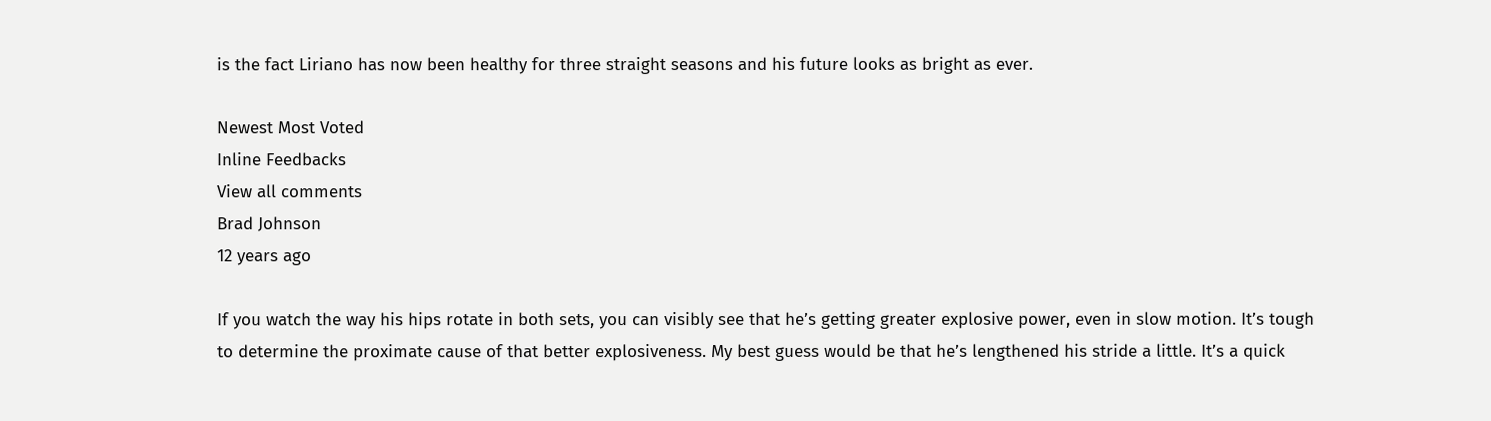is the fact Liriano has now been healthy for three straight seasons and his future looks as bright as ever.

Newest Most Voted
Inline Feedbacks
View all comments
Brad Johnson
12 years ago

If you watch the way his hips rotate in both sets, you can visibly see that he’s getting greater explosive power, even in slow motion. It’s tough to determine the proximate cause of that better explosiveness. My best guess would be that he’s lengthened his stride a little. It’s a quick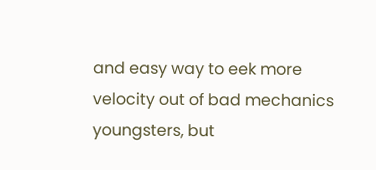and easy way to eek more velocity out of bad mechanics youngsters, but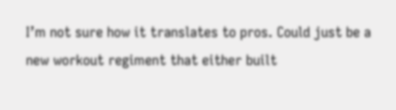I’m not sure how it translates to pros. Could just be a new workout regiment that either built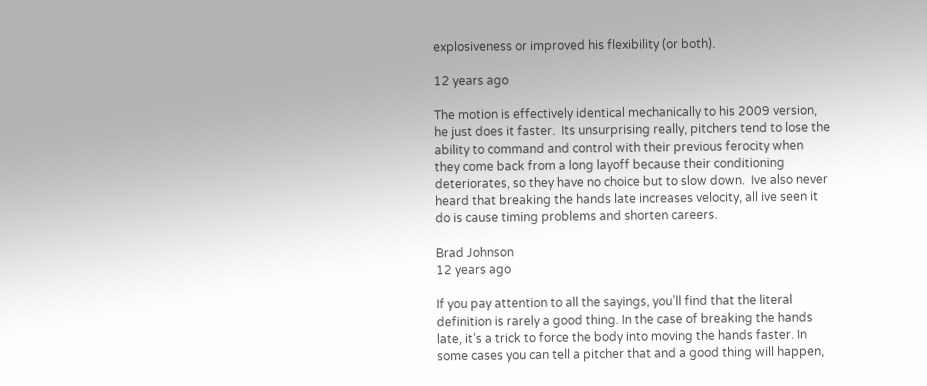explosiveness or improved his flexibility (or both).

12 years ago

The motion is effectively identical mechanically to his 2009 version, he just does it faster.  Its unsurprising really, pitchers tend to lose the ability to command and control with their previous ferocity when they come back from a long layoff because their conditioning deteriorates, so they have no choice but to slow down.  Ive also never heard that breaking the hands late increases velocity, all ive seen it do is cause timing problems and shorten careers.

Brad Johnson
12 years ago

If you pay attention to all the sayings, you’ll find that the literal definition is rarely a good thing. In the case of breaking the hands late, it’s a trick to force the body into moving the hands faster. In some cases you can tell a pitcher that and a good thing will happen,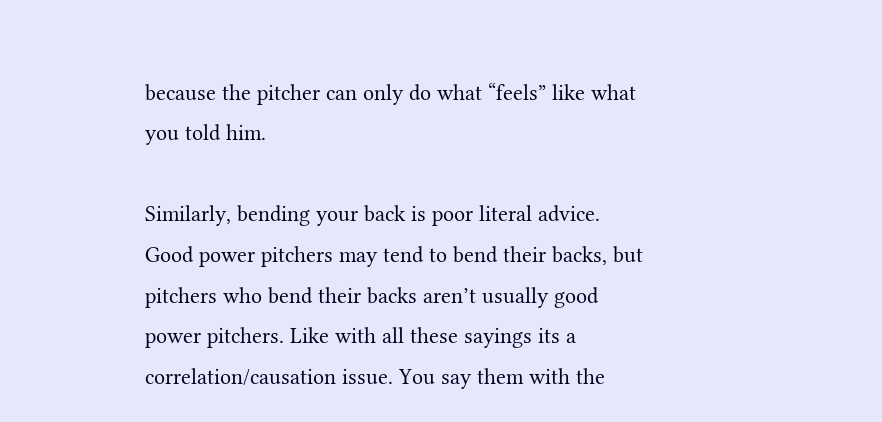because the pitcher can only do what “feels” like what you told him.

Similarly, bending your back is poor literal advice. Good power pitchers may tend to bend their backs, but pitchers who bend their backs aren’t usually good power pitchers. Like with all these sayings its a correlation/causation issue. You say them with the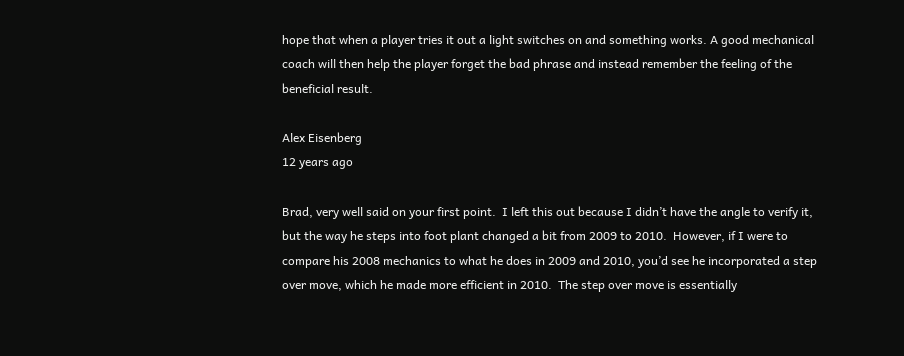hope that when a player tries it out a light switches on and something works. A good mechanical coach will then help the player forget the bad phrase and instead remember the feeling of the beneficial result.

Alex Eisenberg
12 years ago

Brad, very well said on your first point.  I left this out because I didn’t have the angle to verify it, but the way he steps into foot plant changed a bit from 2009 to 2010.  However, if I were to compare his 2008 mechanics to what he does in 2009 and 2010, you’d see he incorporated a step over move, which he made more efficient in 2010.  The step over move is essentially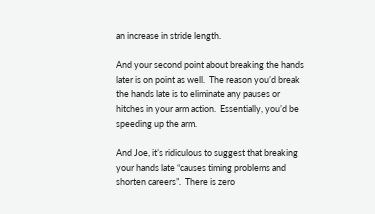an increase in stride length.

And your second point about breaking the hands later is on point as well.  The reason you’d break the hands late is to eliminate any pauses or hitches in your arm action.  Essentially, you’d be speeding up the arm.

And Joe, it’s ridiculous to suggest that breaking your hands late “causes timing problems and shorten careers”.  There is zero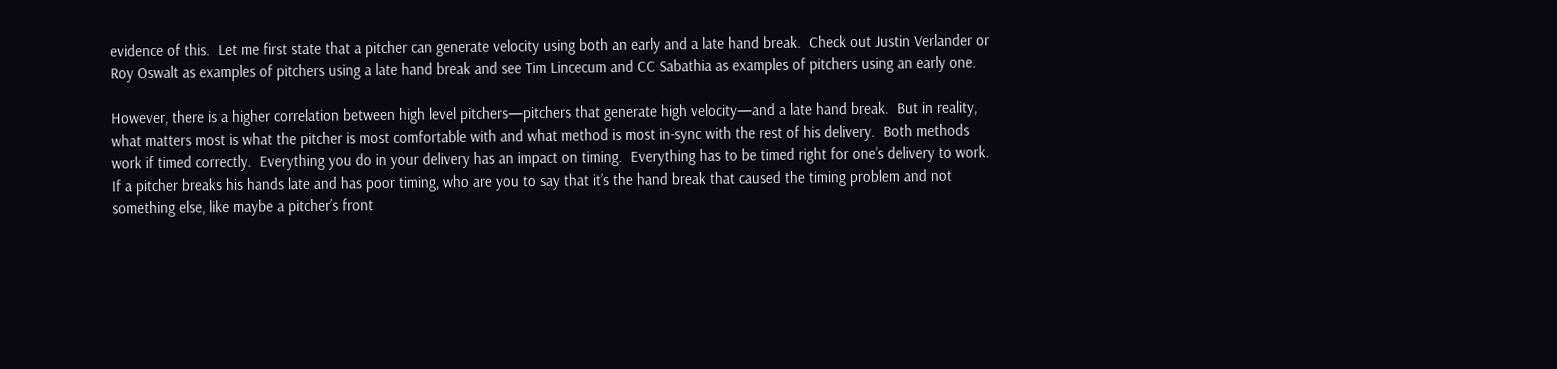evidence of this.  Let me first state that a pitcher can generate velocity using both an early and a late hand break.  Check out Justin Verlander or Roy Oswalt as examples of pitchers using a late hand break and see Tim Lincecum and CC Sabathia as examples of pitchers using an early one.

However, there is a higher correlation between high level pitchers—pitchers that generate high velocity—and a late hand break.  But in reality, what matters most is what the pitcher is most comfortable with and what method is most in-sync with the rest of his delivery.  Both methods work if timed correctly.  Everything you do in your delivery has an impact on timing.  Everything has to be timed right for one’s delivery to work.  If a pitcher breaks his hands late and has poor timing, who are you to say that it’s the hand break that caused the timing problem and not something else, like maybe a pitcher’s front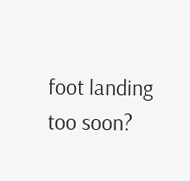foot landing too soon?